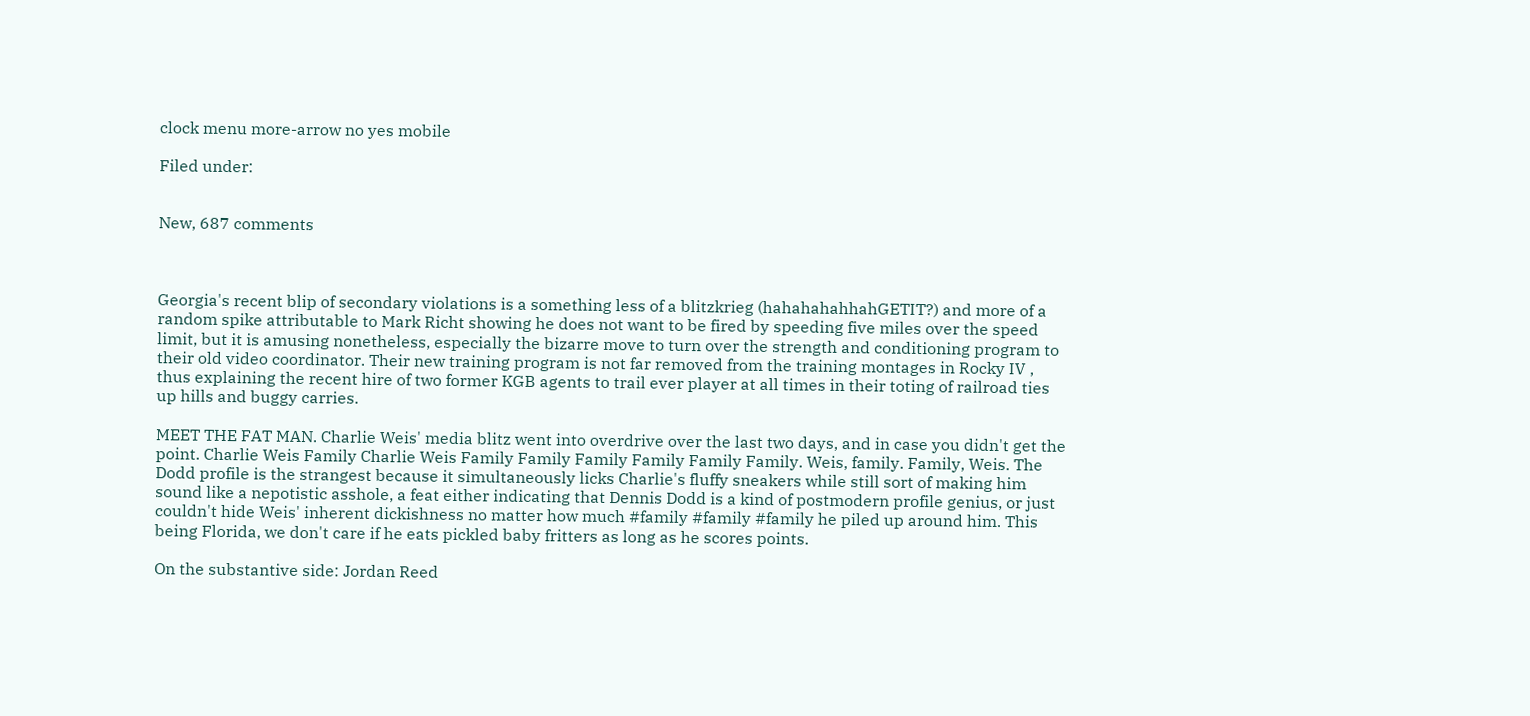clock menu more-arrow no yes mobile

Filed under:


New, 687 comments



Georgia's recent blip of secondary violations is a something less of a blitzkrieg (hahahahahhahGETIT?) and more of a random spike attributable to Mark Richt showing he does not want to be fired by speeding five miles over the speed limit, but it is amusing nonetheless, especially the bizarre move to turn over the strength and conditioning program to their old video coordinator. Their new training program is not far removed from the training montages in Rocky IV , thus explaining the recent hire of two former KGB agents to trail ever player at all times in their toting of railroad ties up hills and buggy carries.

MEET THE FAT MAN. Charlie Weis' media blitz went into overdrive over the last two days, and in case you didn't get the point. Charlie Weis Family Charlie Weis Family Family Family Family Family Family. Weis, family. Family, Weis. The Dodd profile is the strangest because it simultaneously licks Charlie's fluffy sneakers while still sort of making him sound like a nepotistic asshole, a feat either indicating that Dennis Dodd is a kind of postmodern profile genius, or just couldn't hide Weis' inherent dickishness no matter how much #family #family #family he piled up around him. This being Florida, we don't care if he eats pickled baby fritters as long as he scores points.

On the substantive side: Jordan Reed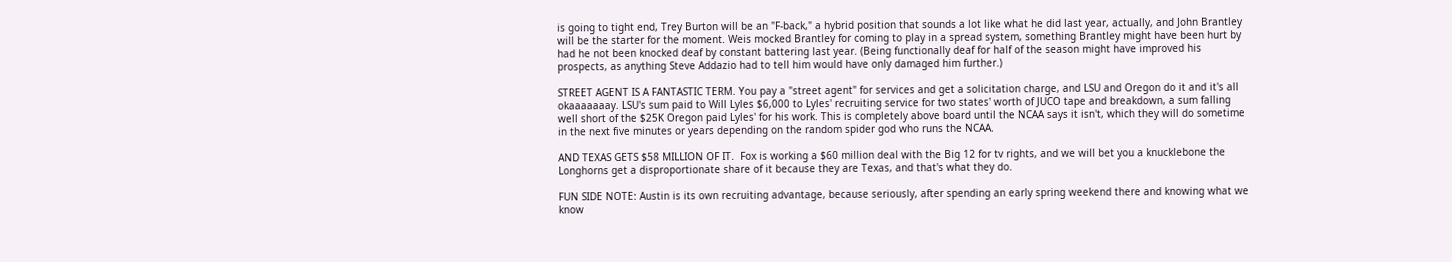is going to tight end, Trey Burton will be an "F-back," a hybrid position that sounds a lot like what he did last year, actually, and John Brantley will be the starter for the moment. Weis mocked Brantley for coming to play in a spread system, something Brantley might have been hurt by had he not been knocked deaf by constant battering last year. (Being functionally deaf for half of the season might have improved his prospects, as anything Steve Addazio had to tell him would have only damaged him further.)

STREET AGENT IS A FANTASTIC TERM. You pay a "street agent" for services and get a solicitation charge, and LSU and Oregon do it and it's all okaaaaaaay. LSU's sum paid to Will Lyles $6,000 to Lyles' recruiting service for two states' worth of JUCO tape and breakdown, a sum falling well short of the $25K Oregon paid Lyles' for his work. This is completely above board until the NCAA says it isn't, which they will do sometime in the next five minutes or years depending on the random spider god who runs the NCAA.

AND TEXAS GETS $58 MILLION OF IT.  Fox is working a $60 million deal with the Big 12 for tv rights, and we will bet you a knucklebone the Longhorns get a disproportionate share of it because they are Texas, and that's what they do.

FUN SIDE NOTE: Austin is its own recruiting advantage, because seriously, after spending an early spring weekend there and knowing what we know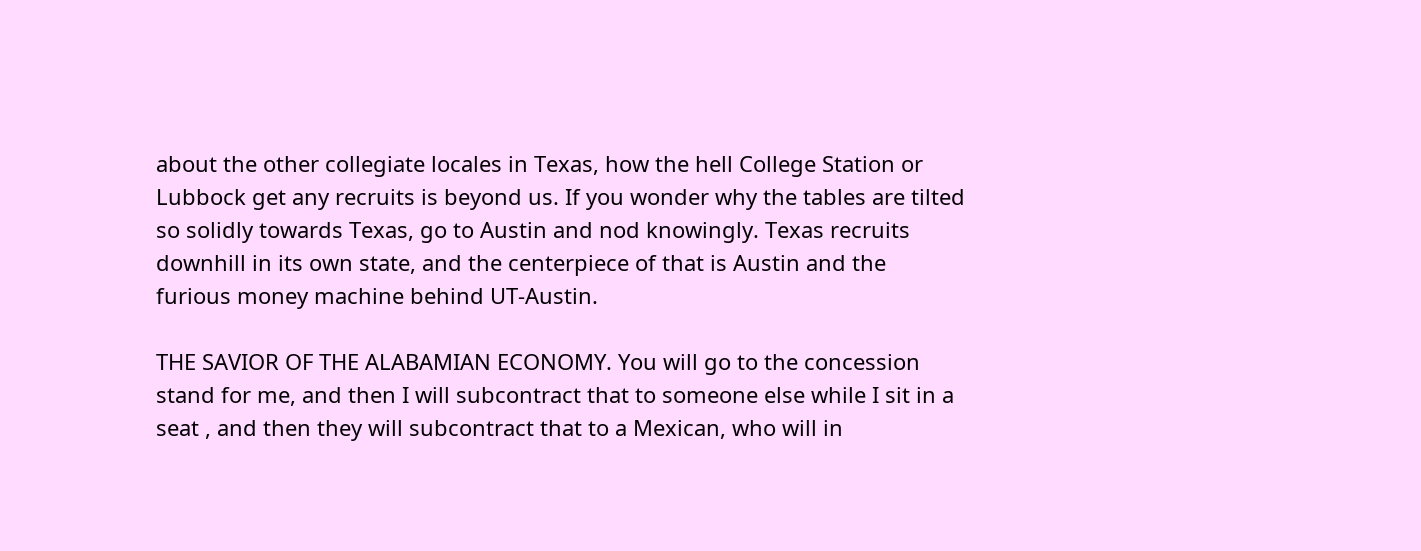about the other collegiate locales in Texas, how the hell College Station or Lubbock get any recruits is beyond us. If you wonder why the tables are tilted so solidly towards Texas, go to Austin and nod knowingly. Texas recruits downhill in its own state, and the centerpiece of that is Austin and the furious money machine behind UT-Austin.

THE SAVIOR OF THE ALABAMIAN ECONOMY. You will go to the concession stand for me, and then I will subcontract that to someone else while I sit in a seat , and then they will subcontract that to a Mexican, who will in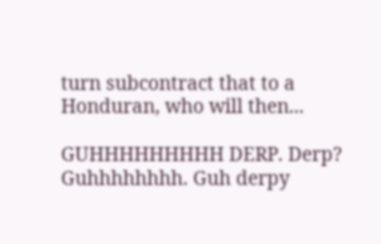turn subcontract that to a Honduran, who will then...

GUHHHHHHHHH DERP. Derp? Guhhhhhhhh. Guh derpy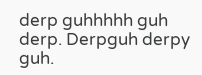derp guhhhhh guh derp. Derpguh derpy guh.